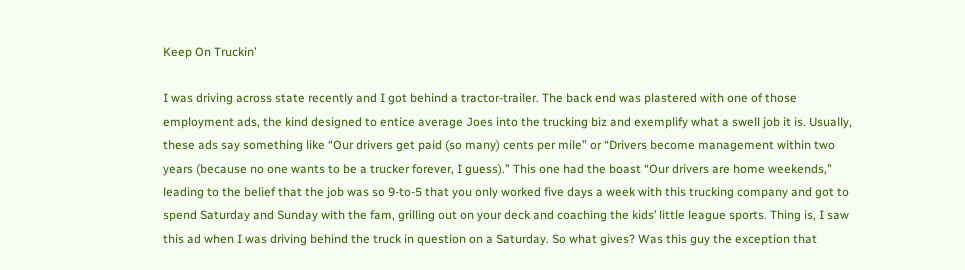Keep On Truckin’

I was driving across state recently and I got behind a tractor-trailer. The back end was plastered with one of those employment ads, the kind designed to entice average Joes into the trucking biz and exemplify what a swell job it is. Usually, these ads say something like “Our drivers get paid (so many) cents per mile” or “Drivers become management within two years (because no one wants to be a trucker forever, I guess).” This one had the boast “Our drivers are home weekends,” leading to the belief that the job was so 9-to-5 that you only worked five days a week with this trucking company and got to spend Saturday and Sunday with the fam, grilling out on your deck and coaching the kids’ little league sports. Thing is, I saw this ad when I was driving behind the truck in question on a Saturday. So what gives? Was this guy the exception that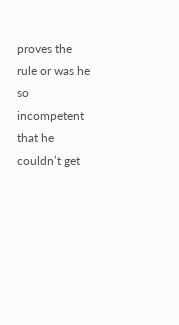proves the rule or was he so incompetent that he couldn’t get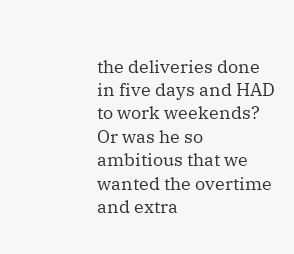the deliveries done in five days and HAD to work weekends? Or was he so ambitious that we wanted the overtime and extra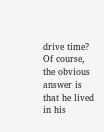drive time? Of course, the obvious answer is that he lived in his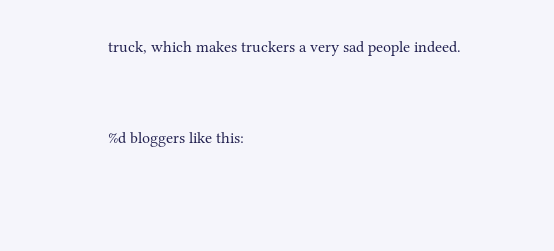truck, which makes truckers a very sad people indeed.


%d bloggers like this: